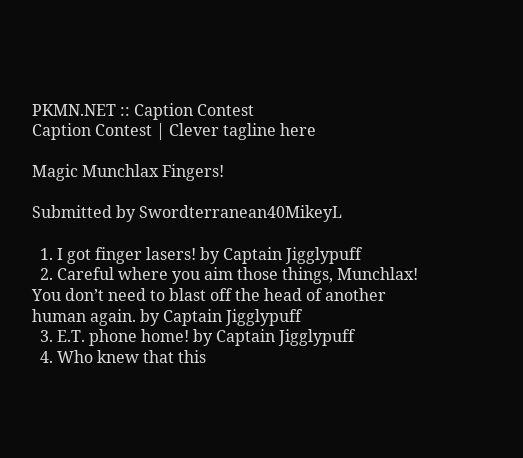PKMN.NET :: Caption Contest
Caption Contest | Clever tagline here

Magic Munchlax Fingers!

Submitted by Swordterranean40MikeyL

  1. I got finger lasers! by Captain Jigglypuff
  2. Careful where you aim those things, Munchlax! You don’t need to blast off the head of another human again. by Captain Jigglypuff
  3. E.T. phone home! by Captain Jigglypuff
  4. Who knew that this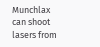Munchlax can shoot lasers from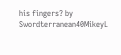his fingers? by Swordterranean40MikeyL